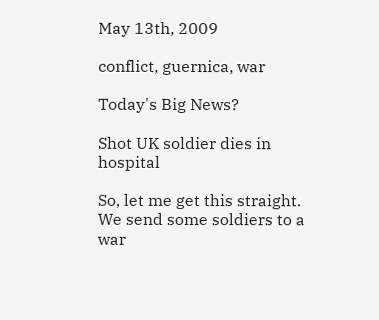May 13th, 2009

conflict, guernica, war

Today's Big News?

Shot UK soldier dies in hospital

So, let me get this straight. We send some soldiers to a war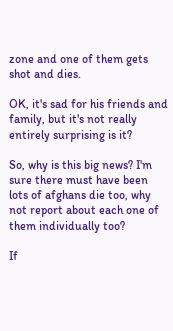zone and one of them gets shot and dies.

OK, it's sad for his friends and family, but it's not really entirely surprising is it?

So, why is this big news? I'm sure there must have been lots of afghans die too, why not report about each one of them individually too?

If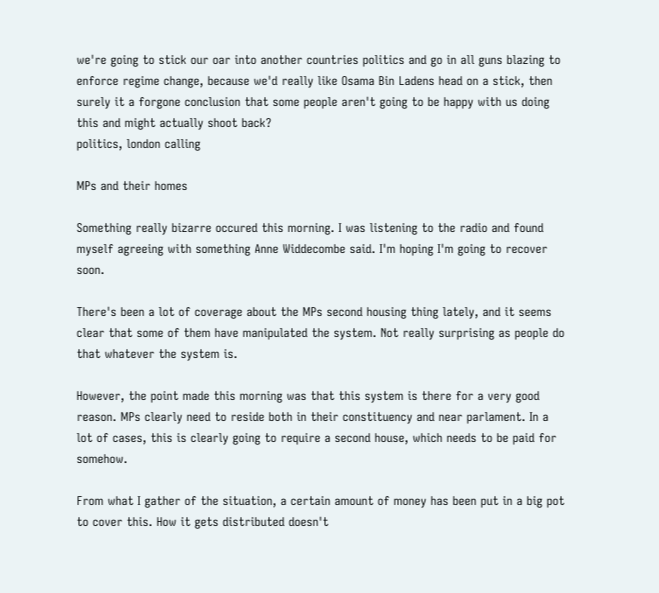we're going to stick our oar into another countries politics and go in all guns blazing to enforce regime change, because we'd really like Osama Bin Ladens head on a stick, then surely it a forgone conclusion that some people aren't going to be happy with us doing this and might actually shoot back?
politics, london calling

MPs and their homes

Something really bizarre occured this morning. I was listening to the radio and found myself agreeing with something Anne Widdecombe said. I'm hoping I'm going to recover soon.

There's been a lot of coverage about the MPs second housing thing lately, and it seems clear that some of them have manipulated the system. Not really surprising as people do that whatever the system is.

However, the point made this morning was that this system is there for a very good reason. MPs clearly need to reside both in their constituency and near parlament. In a lot of cases, this is clearly going to require a second house, which needs to be paid for somehow.

From what I gather of the situation, a certain amount of money has been put in a big pot to cover this. How it gets distributed doesn't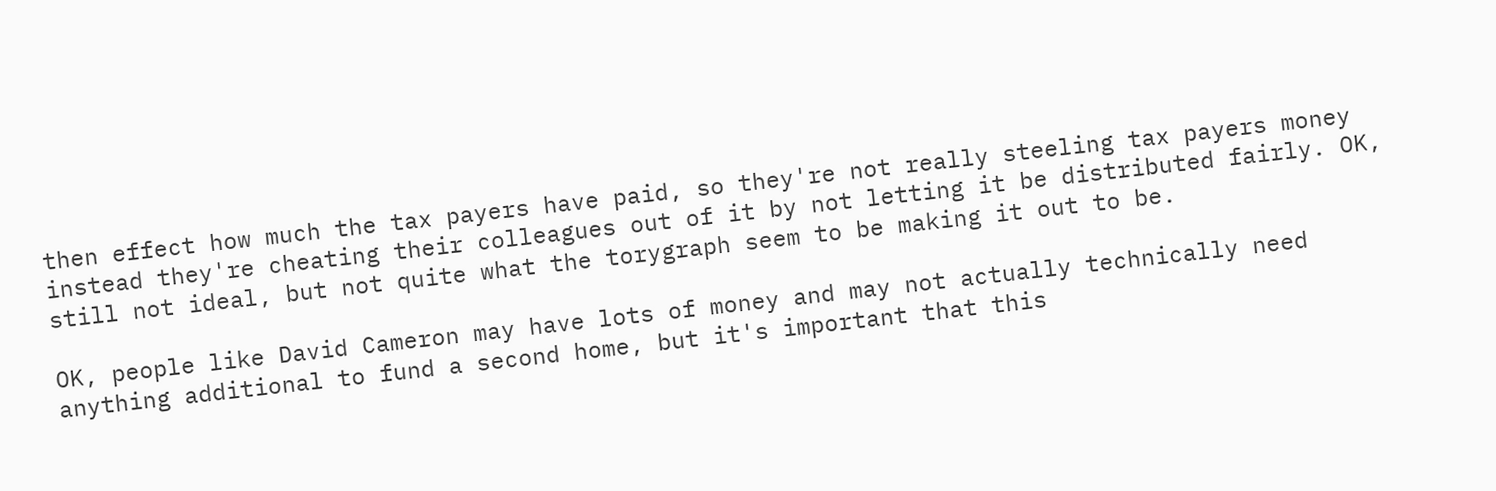then effect how much the tax payers have paid, so they're not really steeling tax payers money instead they're cheating their colleagues out of it by not letting it be distributed fairly. OK, still not ideal, but not quite what the torygraph seem to be making it out to be.

OK, people like David Cameron may have lots of money and may not actually technically need anything additional to fund a second home, but it's important that this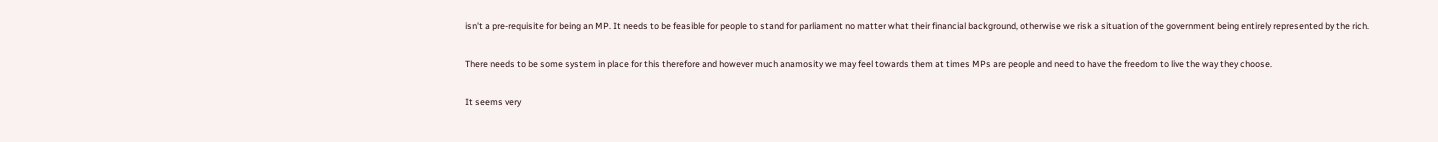isn't a pre-requisite for being an MP. It needs to be feasible for people to stand for parliament no matter what their financial background, otherwise we risk a situation of the government being entirely represented by the rich.

There needs to be some system in place for this therefore and however much anamosity we may feel towards them at times MPs are people and need to have the freedom to live the way they choose.

It seems very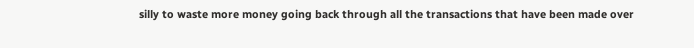silly to waste more money going back through all the transactions that have been made over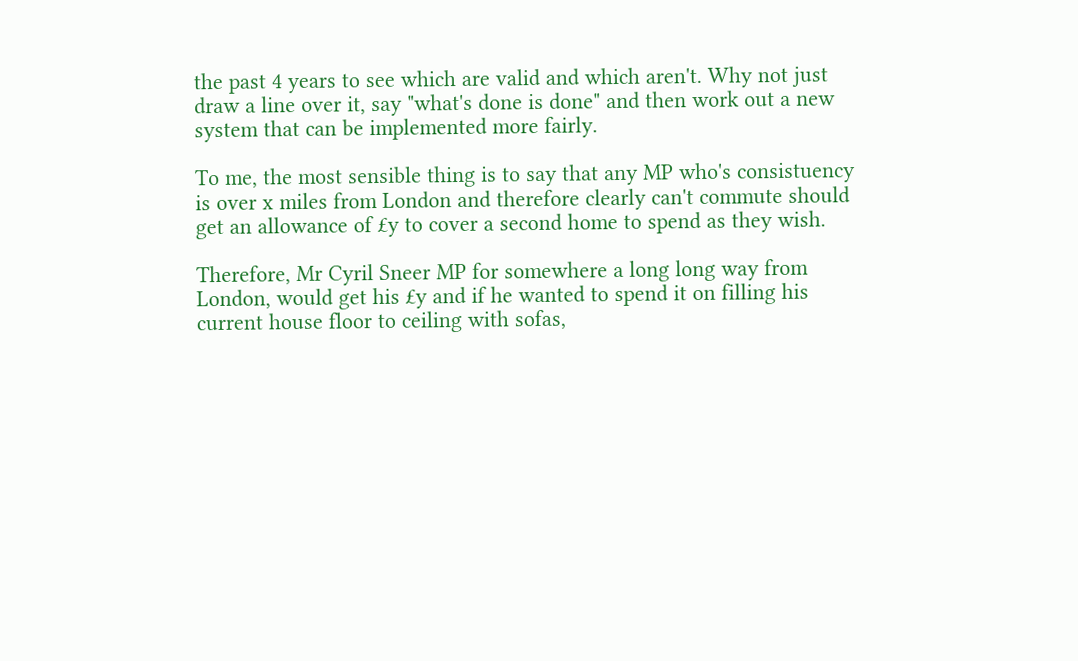the past 4 years to see which are valid and which aren't. Why not just draw a line over it, say "what's done is done" and then work out a new system that can be implemented more fairly.

To me, the most sensible thing is to say that any MP who's consistuency is over x miles from London and therefore clearly can't commute should get an allowance of £y to cover a second home to spend as they wish.

Therefore, Mr Cyril Sneer MP for somewhere a long long way from London, would get his £y and if he wanted to spend it on filling his current house floor to ceiling with sofas,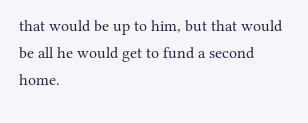that would be up to him, but that would be all he would get to fund a second home.